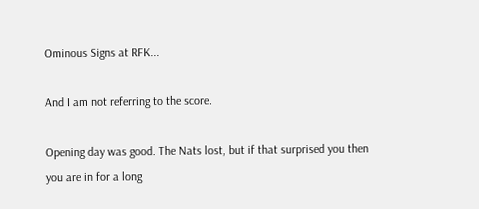Ominous Signs at RFK...

And I am not referring to the score.

Opening day was good. The Nats lost, but if that surprised you then you are in for a long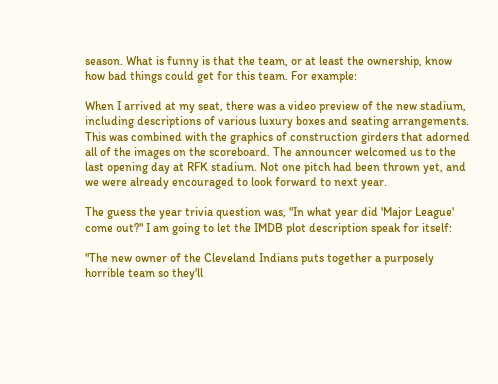season. What is funny is that the team, or at least the ownership, know how bad things could get for this team. For example:

When I arrived at my seat, there was a video preview of the new stadium, including descriptions of various luxury boxes and seating arrangements. This was combined with the graphics of construction girders that adorned all of the images on the scoreboard. The announcer welcomed us to the last opening day at RFK stadium. Not one pitch had been thrown yet, and we were already encouraged to look forward to next year.

The guess the year trivia question was, "In what year did 'Major League' come out?" I am going to let the IMDB plot description speak for itself:

"The new owner of the Cleveland Indians puts together a purposely horrible team so they'll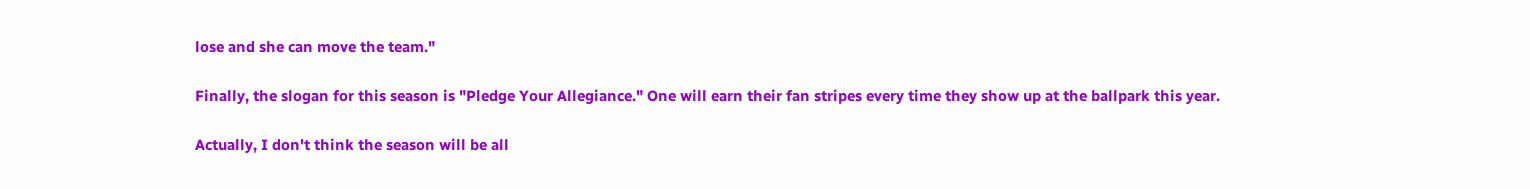lose and she can move the team."

Finally, the slogan for this season is "Pledge Your Allegiance." One will earn their fan stripes every time they show up at the ballpark this year.

Actually, I don't think the season will be all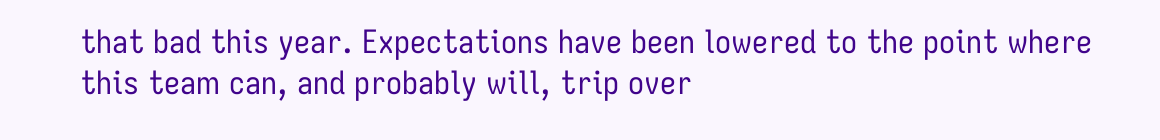that bad this year. Expectations have been lowered to the point where this team can, and probably will, trip over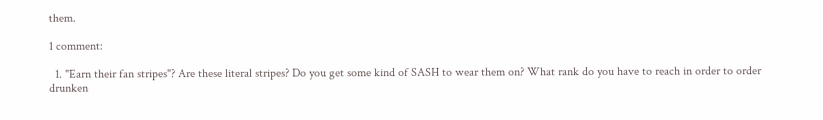them.

1 comment:

  1. "Earn their fan stripes"? Are these literal stripes? Do you get some kind of SASH to wear them on? What rank do you have to reach in order to order drunken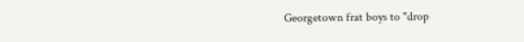Georgetown frat boys to "drop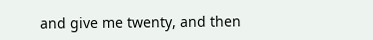and give me twenty, and then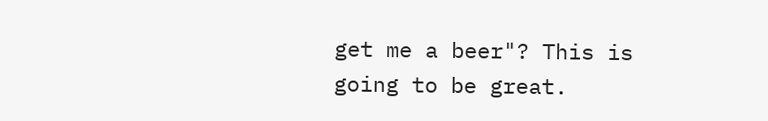get me a beer"? This is going to be great.